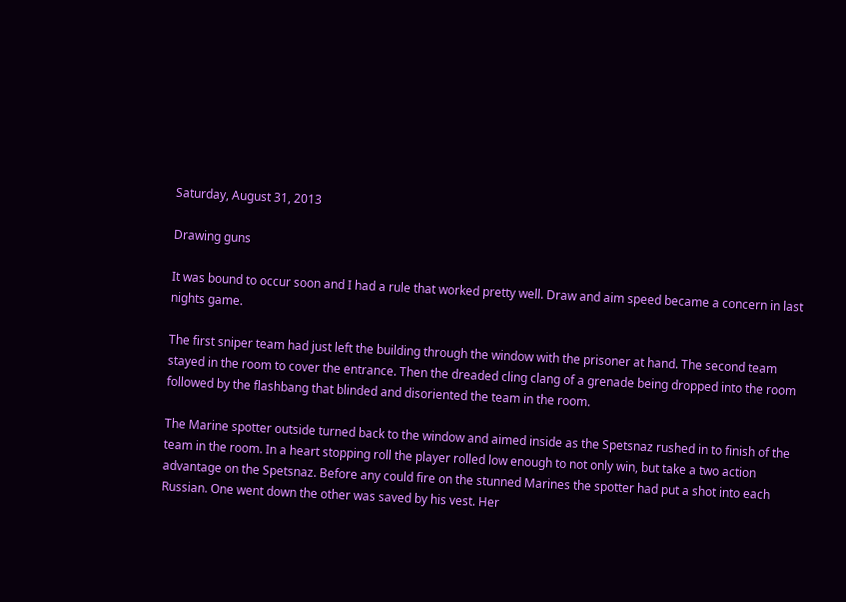Saturday, August 31, 2013

Drawing guns

It was bound to occur soon and I had a rule that worked pretty well. Draw and aim speed became a concern in last nights game.

The first sniper team had just left the building through the window with the prisoner at hand. The second team stayed in the room to cover the entrance. Then the dreaded cling clang of a grenade being dropped into the room followed by the flashbang that blinded and disoriented the team in the room.

The Marine spotter outside turned back to the window and aimed inside as the Spetsnaz rushed in to finish of the team in the room. In a heart stopping roll the player rolled low enough to not only win, but take a two action advantage on the Spetsnaz. Before any could fire on the stunned Marines the spotter had put a shot into each Russian. One went down the other was saved by his vest. Her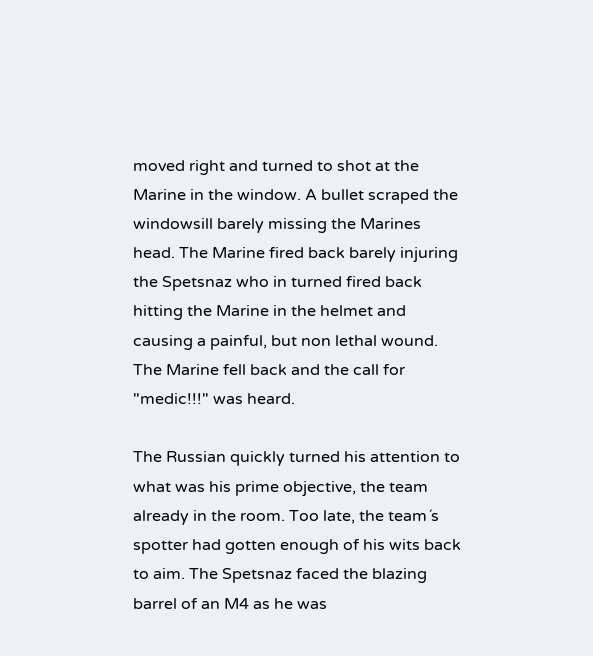moved right and turned to shot at the Marine in the window. A bullet scraped the windowsill barely missing the Marines head. The Marine fired back barely injuring the Spetsnaz who in turned fired back hitting the Marine in the helmet and causing a painful, but non lethal wound. The Marine fell back and the call for "medic!!!" was heard.

The Russian quickly turned his attention to what was his prime objective, the team already in the room. Too late, the team´s spotter had gotten enough of his wits back to aim. The Spetsnaz faced the blazing barrel of an M4 as he was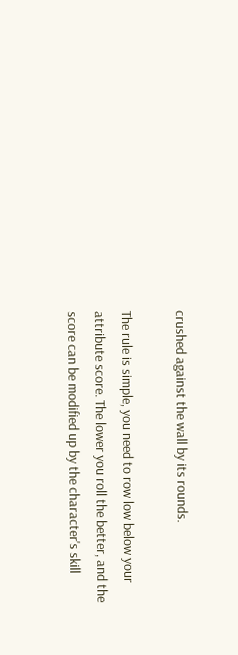crushed against the wall by its rounds.

The rule is simple, you need to row low below your attribute score. The lower you roll the better, and the score can be modified up by the character's skill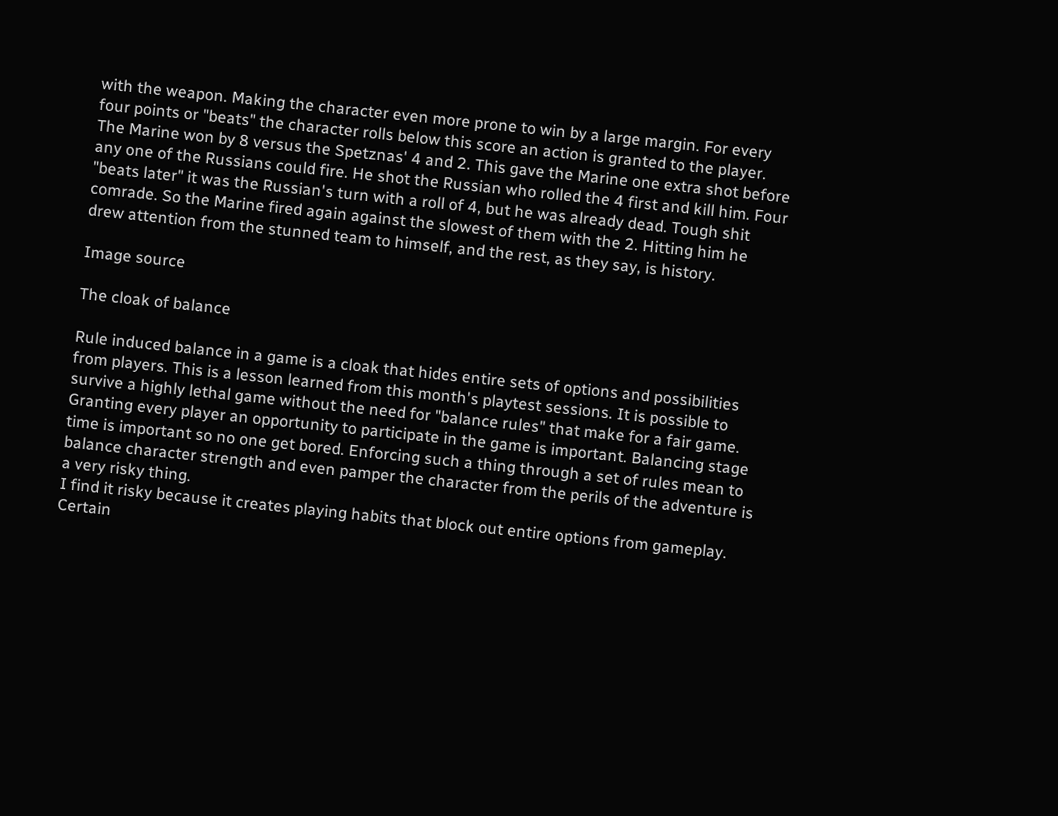with the weapon. Making the character even more prone to win by a large margin. For every four points or "beats" the character rolls below this score an action is granted to the player. The Marine won by 8 versus the Spetznas' 4 and 2. This gave the Marine one extra shot before any one of the Russians could fire. He shot the Russian who rolled the 4 first and kill him. Four "beats later" it was the Russian's turn with a roll of 4, but he was already dead. Tough shit comrade. So the Marine fired again against the slowest of them with the 2. Hitting him he drew attention from the stunned team to himself, and the rest, as they say, is history.

Image source

The cloak of balance

Rule induced balance in a game is a cloak that hides entire sets of options and possibilities from players. This is a lesson learned from this month's playtest sessions. It is possible to survive a highly lethal game without the need for "balance rules" that make for a fair game.
Granting every player an opportunity to participate in the game is important. Balancing stage time is important so no one get bored. Enforcing such a thing through a set of rules mean to balance character strength and even pamper the character from the perils of the adventure is a very risky thing.
I find it risky because it creates playing habits that block out entire options from gameplay. Certain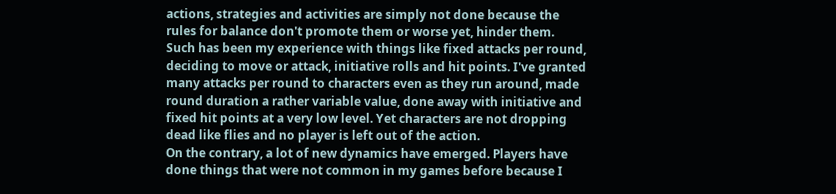actions, strategies and activities are simply not done because the rules for balance don't promote them or worse yet, hinder them.
Such has been my experience with things like fixed attacks per round, deciding to move or attack, initiative rolls and hit points. I've granted many attacks per round to characters even as they run around, made round duration a rather variable value, done away with initiative and fixed hit points at a very low level. Yet characters are not dropping dead like flies and no player is left out of the action.
On the contrary, a lot of new dynamics have emerged. Players have done things that were not common in my games before because I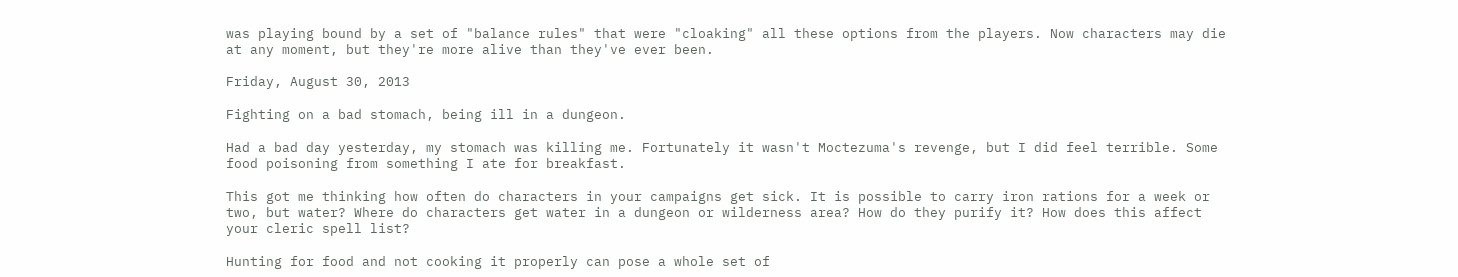was playing bound by a set of "balance rules" that were "cloaking" all these options from the players. Now characters may die at any moment, but they're more alive than they've ever been.

Friday, August 30, 2013

Fighting on a bad stomach, being ill in a dungeon.

Had a bad day yesterday, my stomach was killing me. Fortunately it wasn't Moctezuma's revenge, but I did feel terrible. Some food poisoning from something I ate for breakfast.

This got me thinking how often do characters in your campaigns get sick. It is possible to carry iron rations for a week or two, but water? Where do characters get water in a dungeon or wilderness area? How do they purify it? How does this affect your cleric spell list?

Hunting for food and not cooking it properly can pose a whole set of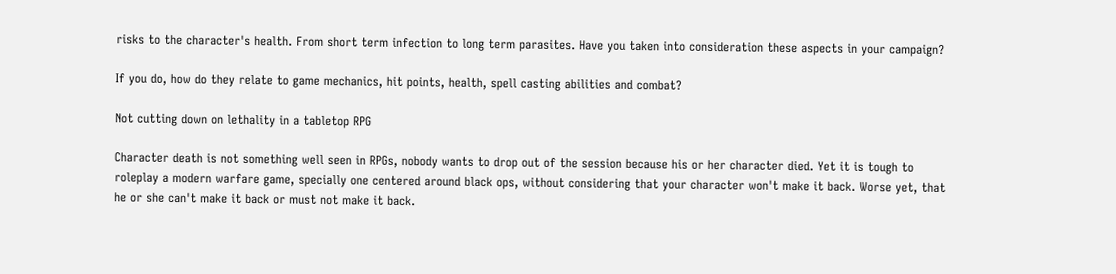risks to the character's health. From short term infection to long term parasites. Have you taken into consideration these aspects in your campaign?

If you do, how do they relate to game mechanics, hit points, health, spell casting abilities and combat?

Not cutting down on lethality in a tabletop RPG

Character death is not something well seen in RPGs, nobody wants to drop out of the session because his or her character died. Yet it is tough to roleplay a modern warfare game, specially one centered around black ops, without considering that your character won't make it back. Worse yet, that he or she can't make it back or must not make it back.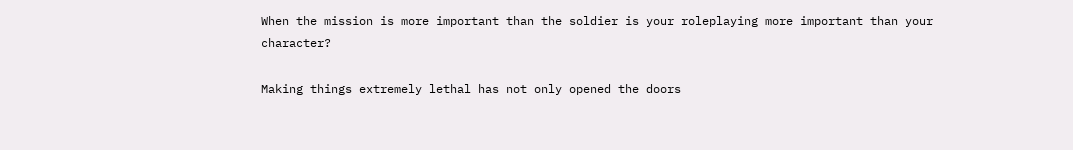When the mission is more important than the soldier is your roleplaying more important than your character?

Making things extremely lethal has not only opened the doors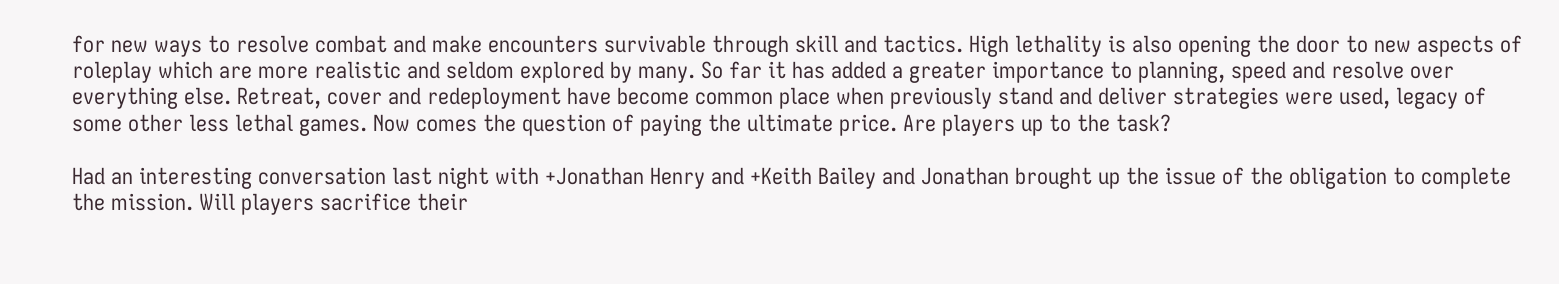for new ways to resolve combat and make encounters survivable through skill and tactics. High lethality is also opening the door to new aspects of roleplay which are more realistic and seldom explored by many. So far it has added a greater importance to planning, speed and resolve over everything else. Retreat, cover and redeployment have become common place when previously stand and deliver strategies were used, legacy of some other less lethal games. Now comes the question of paying the ultimate price. Are players up to the task?

Had an interesting conversation last night with +Jonathan Henry and +Keith Bailey and Jonathan brought up the issue of the obligation to complete the mission. Will players sacrifice their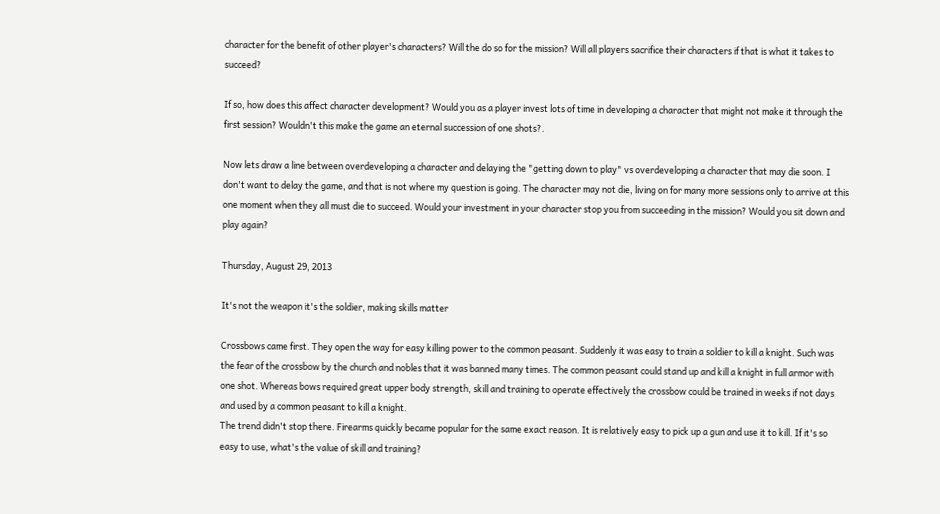character for the benefit of other player's characters? Will the do so for the mission? Will all players sacrifice their characters if that is what it takes to succeed?

If so, how does this affect character development? Would you as a player invest lots of time in developing a character that might not make it through the first session? Wouldn't this make the game an eternal succession of one shots?.

Now lets draw a line between overdeveloping a character and delaying the "getting down to play" vs overdeveloping a character that may die soon. I don't want to delay the game, and that is not where my question is going. The character may not die, living on for many more sessions only to arrive at this one moment when they all must die to succeed. Would your investment in your character stop you from succeeding in the mission? Would you sit down and play again?

Thursday, August 29, 2013

It's not the weapon it's the soldier, making skills matter

Crossbows came first. They open the way for easy killing power to the common peasant. Suddenly it was easy to train a soldier to kill a knight. Such was the fear of the crossbow by the church and nobles that it was banned many times. The common peasant could stand up and kill a knight in full armor with one shot. Whereas bows required great upper body strength, skill and training to operate effectively the crossbow could be trained in weeks if not days and used by a common peasant to kill a knight.
The trend didn't stop there. Firearms quickly became popular for the same exact reason. It is relatively easy to pick up a gun and use it to kill. If it's so easy to use, what's the value of skill and training?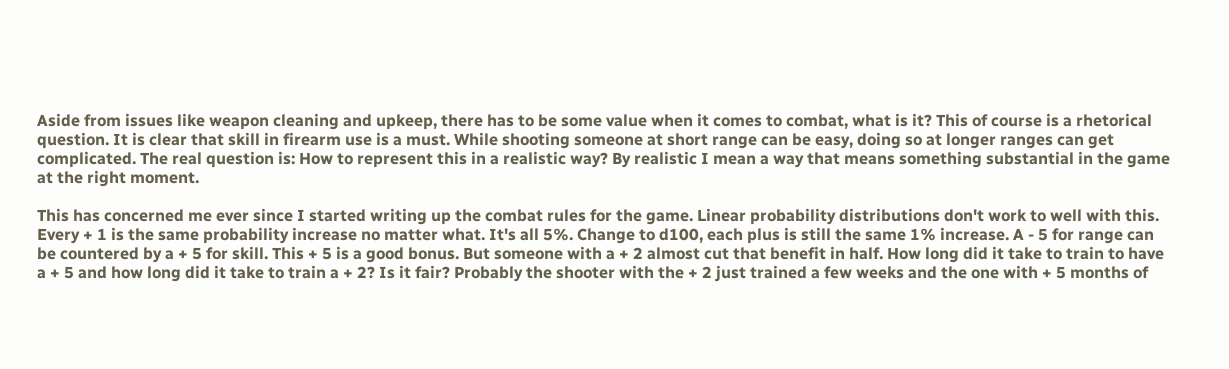Aside from issues like weapon cleaning and upkeep, there has to be some value when it comes to combat, what is it? This of course is a rhetorical question. It is clear that skill in firearm use is a must. While shooting someone at short range can be easy, doing so at longer ranges can get complicated. The real question is: How to represent this in a realistic way? By realistic I mean a way that means something substantial in the game at the right moment.

This has concerned me ever since I started writing up the combat rules for the game. Linear probability distributions don't work to well with this. Every + 1 is the same probability increase no matter what. It's all 5%. Change to d100, each plus is still the same 1% increase. A - 5 for range can be countered by a + 5 for skill. This + 5 is a good bonus. But someone with a + 2 almost cut that benefit in half. How long did it take to train to have a + 5 and how long did it take to train a + 2? Is it fair? Probably the shooter with the + 2 just trained a few weeks and the one with + 5 months of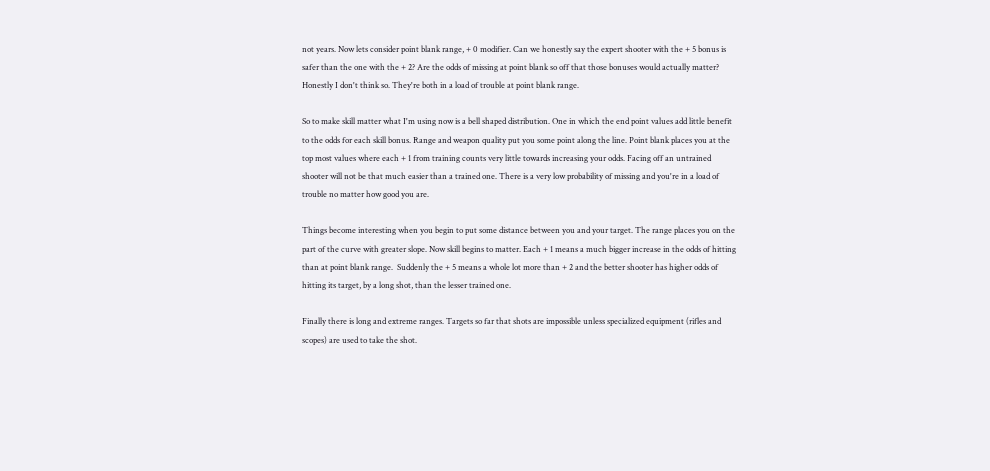not years. Now lets consider point blank range, + 0 modifier. Can we honestly say the expert shooter with the + 5 bonus is safer than the one with the + 2? Are the odds of missing at point blank so off that those bonuses would actually matter? Honestly I don't think so. They're both in a load of trouble at point blank range.

So to make skill matter what I'm using now is a bell shaped distribution. One in which the end point values add little benefit to the odds for each skill bonus. Range and weapon quality put you some point along the line. Point blank places you at the top most values where each + 1 from training counts very little towards increasing your odds. Facing off an untrained shooter will not be that much easier than a trained one. There is a very low probability of missing and you're in a load of trouble no matter how good you are.

Things become interesting when you begin to put some distance between you and your target. The range places you on the part of the curve with greater slope. Now skill begins to matter. Each + 1 means a much bigger increase in the odds of hitting than at point blank range.  Suddenly the + 5 means a whole lot more than + 2 and the better shooter has higher odds of hitting its target, by a long shot, than the lesser trained one.

Finally there is long and extreme ranges. Targets so far that shots are impossible unless specialized equipment (rifles and scopes) are used to take the shot.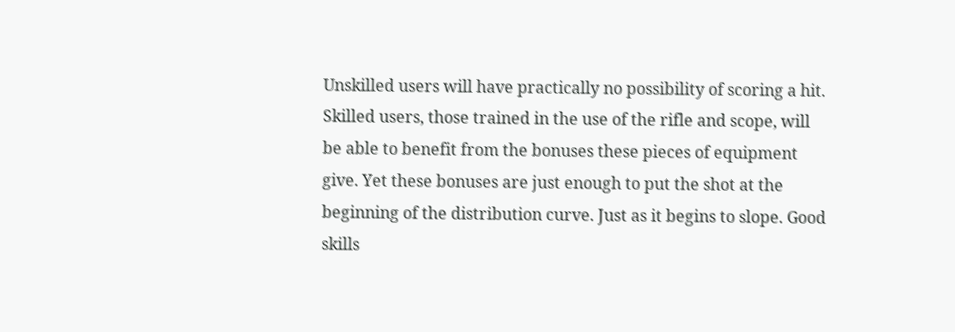Unskilled users will have practically no possibility of scoring a hit. Skilled users, those trained in the use of the rifle and scope, will be able to benefit from the bonuses these pieces of equipment give. Yet these bonuses are just enough to put the shot at the beginning of the distribution curve. Just as it begins to slope. Good skills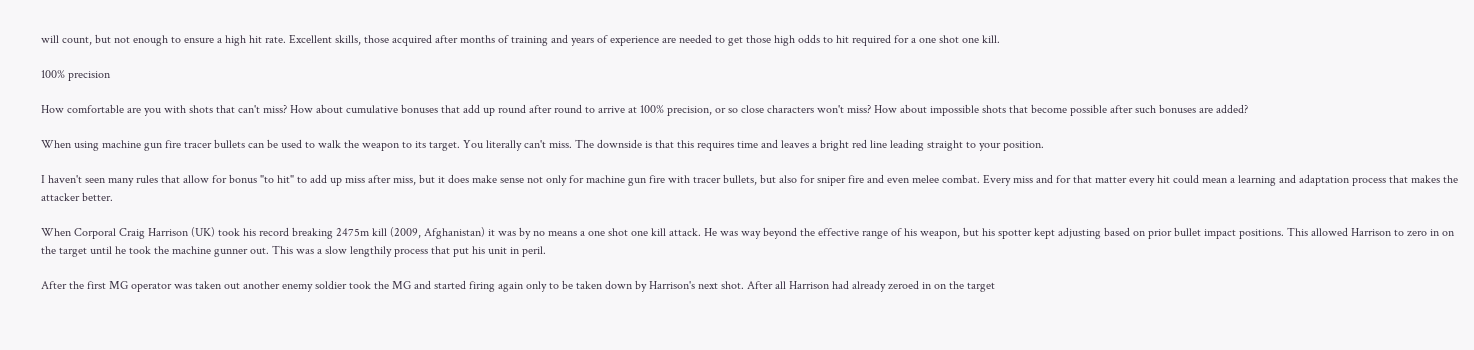will count, but not enough to ensure a high hit rate. Excellent skills, those acquired after months of training and years of experience are needed to get those high odds to hit required for a one shot one kill.

100% precision

How comfortable are you with shots that can't miss? How about cumulative bonuses that add up round after round to arrive at 100% precision, or so close characters won't miss? How about impossible shots that become possible after such bonuses are added?

When using machine gun fire tracer bullets can be used to walk the weapon to its target. You literally can't miss. The downside is that this requires time and leaves a bright red line leading straight to your position.

I haven't seen many rules that allow for bonus "to hit" to add up miss after miss, but it does make sense not only for machine gun fire with tracer bullets, but also for sniper fire and even melee combat. Every miss and for that matter every hit could mean a learning and adaptation process that makes the attacker better.

When Corporal Craig Harrison (UK) took his record breaking 2475m kill (2009, Afghanistan) it was by no means a one shot one kill attack. He was way beyond the effective range of his weapon, but his spotter kept adjusting based on prior bullet impact positions. This allowed Harrison to zero in on the target until he took the machine gunner out. This was a slow lengthily process that put his unit in peril.

After the first MG operator was taken out another enemy soldier took the MG and started firing again only to be taken down by Harrison's next shot. After all Harrison had already zeroed in on the target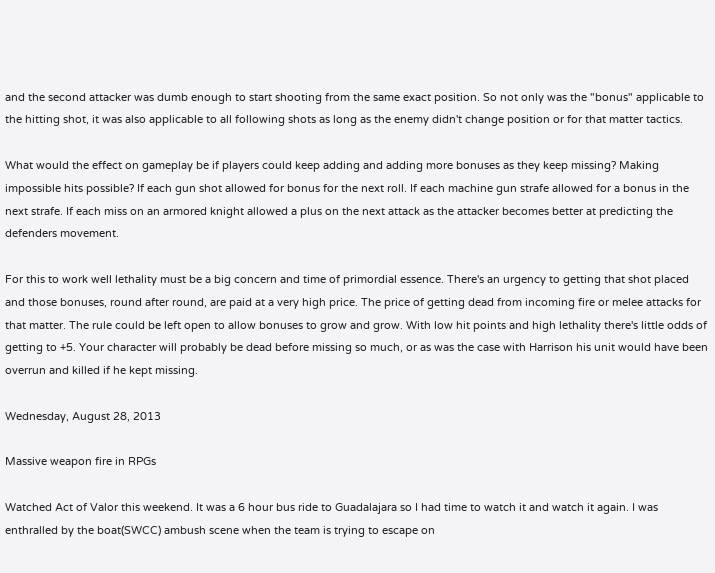and the second attacker was dumb enough to start shooting from the same exact position. So not only was the "bonus" applicable to the hitting shot, it was also applicable to all following shots as long as the enemy didn't change position or for that matter tactics.

What would the effect on gameplay be if players could keep adding and adding more bonuses as they keep missing? Making impossible hits possible? If each gun shot allowed for bonus for the next roll. If each machine gun strafe allowed for a bonus in the next strafe. If each miss on an armored knight allowed a plus on the next attack as the attacker becomes better at predicting the defenders movement.

For this to work well lethality must be a big concern and time of primordial essence. There's an urgency to getting that shot placed and those bonuses, round after round, are paid at a very high price. The price of getting dead from incoming fire or melee attacks for that matter. The rule could be left open to allow bonuses to grow and grow. With low hit points and high lethality there's little odds of getting to +5. Your character will probably be dead before missing so much, or as was the case with Harrison his unit would have been overrun and killed if he kept missing.

Wednesday, August 28, 2013

Massive weapon fire in RPGs

Watched Act of Valor this weekend. It was a 6 hour bus ride to Guadalajara so I had time to watch it and watch it again. I was enthralled by the boat(SWCC) ambush scene when the team is trying to escape on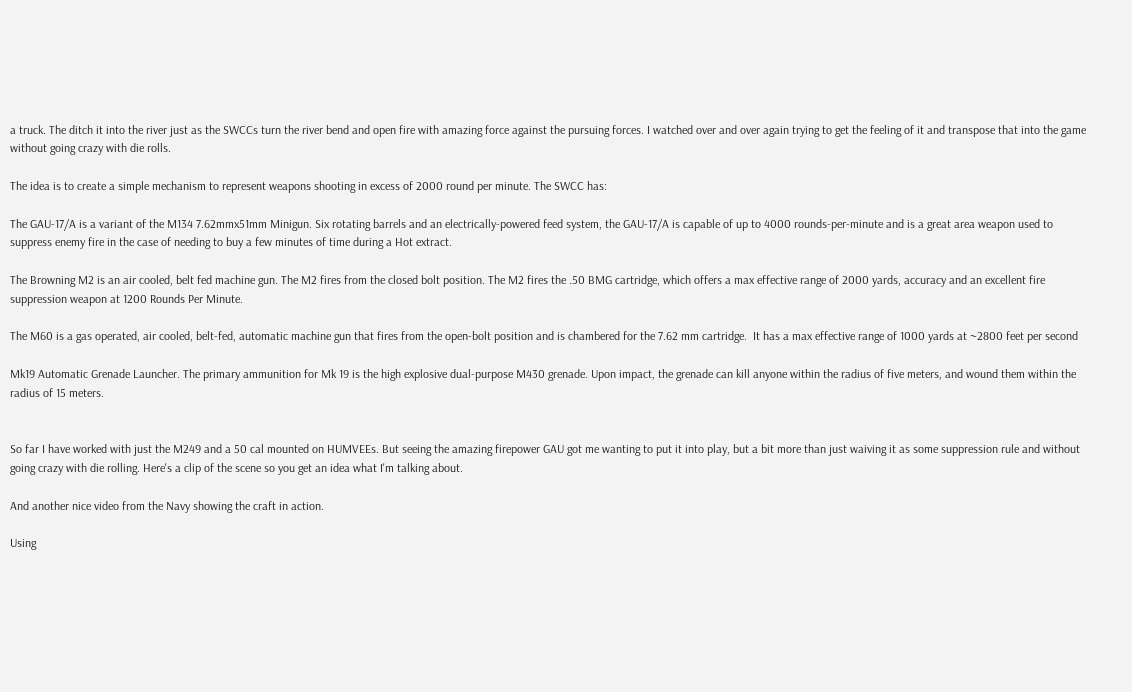a truck. The ditch it into the river just as the SWCCs turn the river bend and open fire with amazing force against the pursuing forces. I watched over and over again trying to get the feeling of it and transpose that into the game without going crazy with die rolls.

The idea is to create a simple mechanism to represent weapons shooting in excess of 2000 round per minute. The SWCC has:

The GAU-17/A is a variant of the M134 7.62mmx51mm Minigun. Six rotating barrels and an electrically-powered feed system, the GAU-17/A is capable of up to 4000 rounds-per-minute and is a great area weapon used to suppress enemy fire in the case of needing to buy a few minutes of time during a Hot extract.

The Browning M2 is an air cooled, belt fed machine gun. The M2 fires from the closed bolt position. The M2 fires the .50 BMG cartridge, which offers a max effective range of 2000 yards, accuracy and an excellent fire suppression weapon at 1200 Rounds Per Minute.

The M60 is a gas operated, air cooled, belt-fed, automatic machine gun that fires from the open-bolt position and is chambered for the 7.62 mm cartridge.  It has a max effective range of 1000 yards at ~2800 feet per second

Mk19 Automatic Grenade Launcher. The primary ammunition for Mk 19 is the high explosive dual-purpose M430 grenade. Upon impact, the grenade can kill anyone within the radius of five meters, and wound them within the radius of 15 meters.


So far I have worked with just the M249 and a 50 cal mounted on HUMVEEs. But seeing the amazing firepower GAU got me wanting to put it into play, but a bit more than just waiving it as some suppression rule and without going crazy with die rolling. Here's a clip of the scene so you get an idea what I'm talking about.

And another nice video from the Navy showing the craft in action.

Using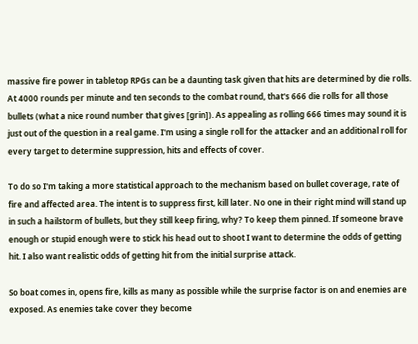massive fire power in tabletop RPGs can be a daunting task given that hits are determined by die rolls. At 4000 rounds per minute and ten seconds to the combat round, that's 666 die rolls for all those bullets (what a nice round number that gives [grin]). As appealing as rolling 666 times may sound it is just out of the question in a real game. I'm using a single roll for the attacker and an additional roll for every target to determine suppression, hits and effects of cover.

To do so I'm taking a more statistical approach to the mechanism based on bullet coverage, rate of fire and affected area. The intent is to suppress first, kill later. No one in their right mind will stand up in such a hailstorm of bullets, but they still keep firing, why? To keep them pinned. If someone brave enough or stupid enough were to stick his head out to shoot I want to determine the odds of getting hit. I also want realistic odds of getting hit from the initial surprise attack.

So boat comes in, opens fire, kills as many as possible while the surprise factor is on and enemies are exposed. As enemies take cover they become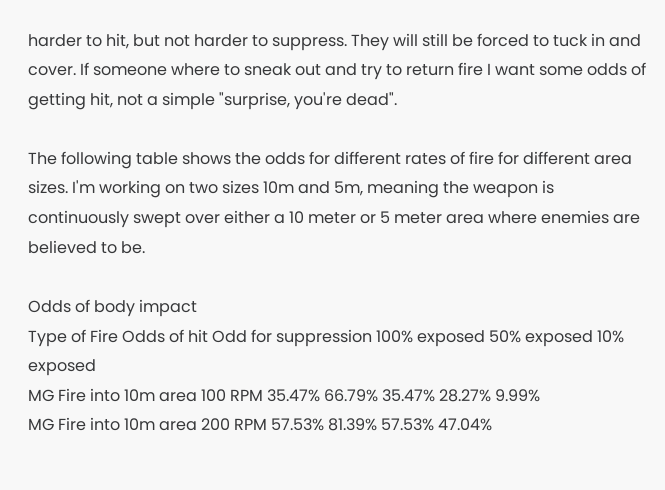harder to hit, but not harder to suppress. They will still be forced to tuck in and cover. If someone where to sneak out and try to return fire I want some odds of getting hit, not a simple "surprise, you're dead".

The following table shows the odds for different rates of fire for different area sizes. I'm working on two sizes 10m and 5m, meaning the weapon is continuously swept over either a 10 meter or 5 meter area where enemies are believed to be.

Odds of body impact
Type of Fire Odds of hit Odd for suppression 100% exposed 50% exposed 10% exposed
MG Fire into 10m area 100 RPM 35.47% 66.79% 35.47% 28.27% 9.99%
MG Fire into 10m area 200 RPM 57.53% 81.39% 57.53% 47.04%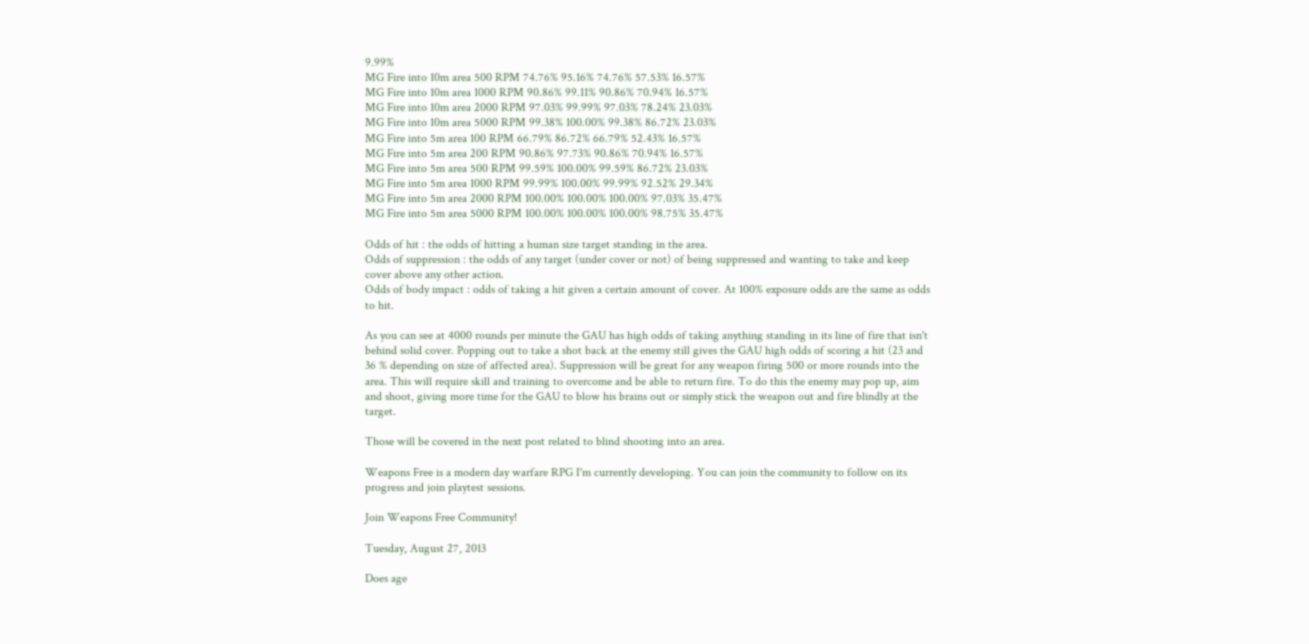9.99%
MG Fire into 10m area 500 RPM 74.76% 95.16% 74.76% 57.53% 16.57%
MG Fire into 10m area 1000 RPM 90.86% 99.11% 90.86% 70.94% 16.57%
MG Fire into 10m area 2000 RPM 97.03% 99.99% 97.03% 78.24% 23.03%
MG Fire into 10m area 5000 RPM 99.38% 100.00% 99.38% 86.72% 23.03%
MG Fire into 5m area 100 RPM 66.79% 86.72% 66.79% 52.43% 16.57%
MG Fire into 5m area 200 RPM 90.86% 97.73% 90.86% 70.94% 16.57%
MG Fire into 5m area 500 RPM 99.59% 100.00% 99.59% 86.72% 23.03%
MG Fire into 5m area 1000 RPM 99.99% 100.00% 99.99% 92.52% 29.34%
MG Fire into 5m area 2000 RPM 100.00% 100.00% 100.00% 97.03% 35.47%
MG Fire into 5m area 5000 RPM 100.00% 100.00% 100.00% 98.75% 35.47%

Odds of hit : the odds of hitting a human size target standing in the area.
Odds of suppression : the odds of any target (under cover or not) of being suppressed and wanting to take and keep cover above any other action.
Odds of body impact : odds of taking a hit given a certain amount of cover. At 100% exposure odds are the same as odds to hit.

As you can see at 4000 rounds per minute the GAU has high odds of taking anything standing in its line of fire that isn't behind solid cover. Popping out to take a shot back at the enemy still gives the GAU high odds of scoring a hit (23 and 36 % depending on size of affected area). Suppression will be great for any weapon firing 500 or more rounds into the area. This will require skill and training to overcome and be able to return fire. To do this the enemy may pop up, aim and shoot, giving more time for the GAU to blow his brains out or simply stick the weapon out and fire blindly at the target.

Those will be covered in the next post related to blind shooting into an area.

Weapons Free is a modern day warfare RPG I'm currently developing. You can join the community to follow on its progress and join playtest sessions.

Join Weapons Free Community!

Tuesday, August 27, 2013

Does age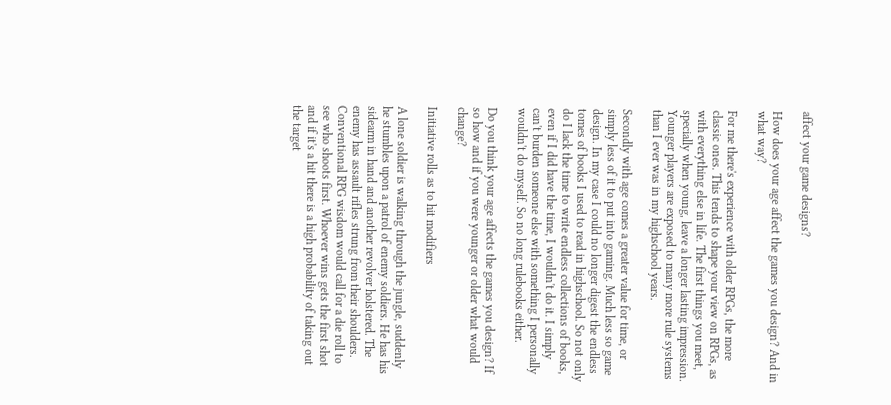affect your game designs?

How does your age affect the games you design? And in what way?

For me there's experience with older RPGs, the more classic ones. This tends to shape your view on RPGs, as with everything else in life. The first things you meet, specially when young, leave a longer lasting impression. Younger players are exposed to many more rule systems than I ever was in my highschool years.

Secondly with age comes a greater value for time, or simply less of it to put into gaming. Much less so game design. In my case I could no longer digest the endless tomes of books I used to read in highschool. So not only do I lack the time to write endless collections of books, even if I did have the time, I wouldn't do it. I simply can't burden someone else with something I personally wouldn't do myself. So no long rulebooks either.

Do you think your age affects the games you design? If so how and if you were younger or older what would change?

Initiative rolls as to hit modifiers

A lone soldier is walking through the jungle, suddenly he stumbles upon a patrol of enemy soldiers. He has his sidearm in hand and another revolver holstered. The enemy has assault rifles strung from their shoulders. Conventional RPG wisdom would call for a die roll to see who shoots first. Whoever wins gets the first shot and if it's a hit there is a high probability of taking out the target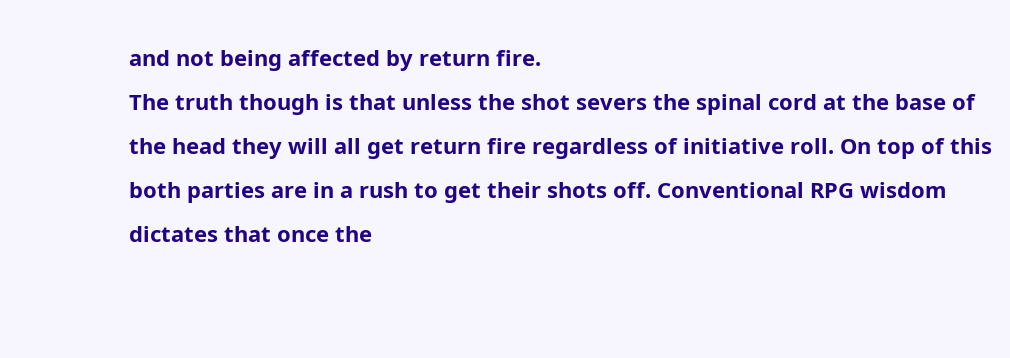and not being affected by return fire.
The truth though is that unless the shot severs the spinal cord at the base of the head they will all get return fire regardless of initiative roll. On top of this both parties are in a rush to get their shots off. Conventional RPG wisdom dictates that once the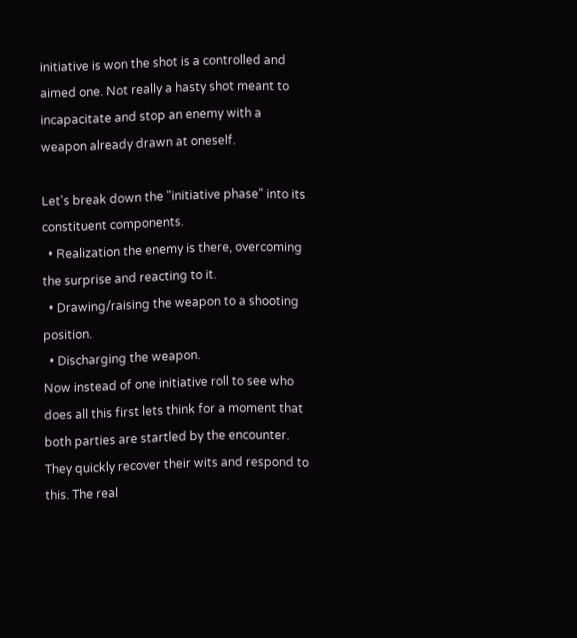initiative is won the shot is a controlled and aimed one. Not really a hasty shot meant to incapacitate and stop an enemy with a weapon already drawn at oneself.

Let's break down the "initiative phase" into its constituent components.
  • Realization the enemy is there, overcoming the surprise and reacting to it.
  • Drawing/raising the weapon to a shooting position.
  • Discharging the weapon.
Now instead of one initiative roll to see who does all this first lets think for a moment that both parties are startled by the encounter. They quickly recover their wits and respond to this. The real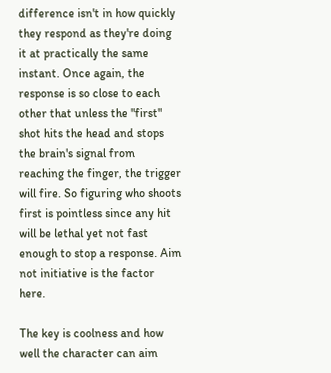difference isn't in how quickly they respond as they're doing it at practically the same instant. Once again, the response is so close to each other that unless the "first" shot hits the head and stops the brain's signal from reaching the finger, the trigger will fire. So figuring who shoots first is pointless since any hit will be lethal yet not fast enough to stop a response. Aim not initiative is the factor here.

The key is coolness and how well the character can aim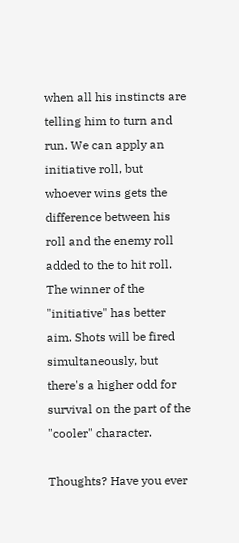when all his instincts are telling him to turn and run. We can apply an initiative roll, but whoever wins gets the difference between his roll and the enemy roll added to the to hit roll. The winner of the "initiative" has better aim. Shots will be fired simultaneously, but there's a higher odd for survival on the part of the "cooler" character.

Thoughts? Have you ever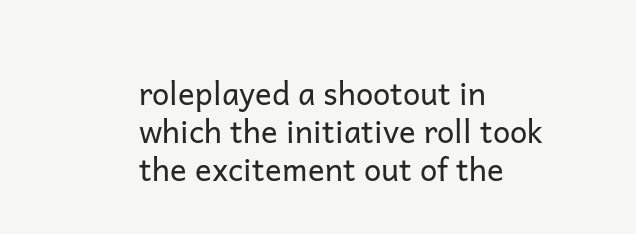roleplayed a shootout in which the initiative roll took the excitement out of the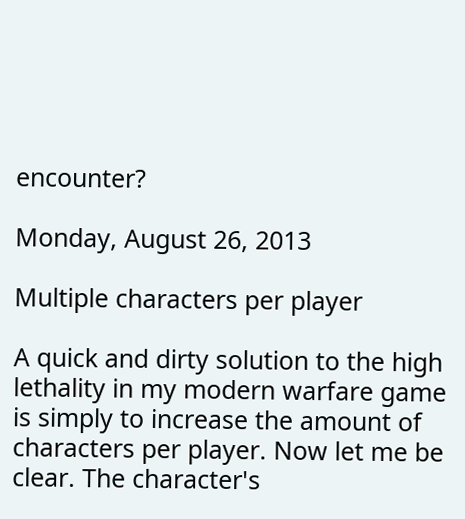encounter?

Monday, August 26, 2013

Multiple characters per player

A quick and dirty solution to the high lethality in my modern warfare game is simply to increase the amount of characters per player. Now let me be clear. The character's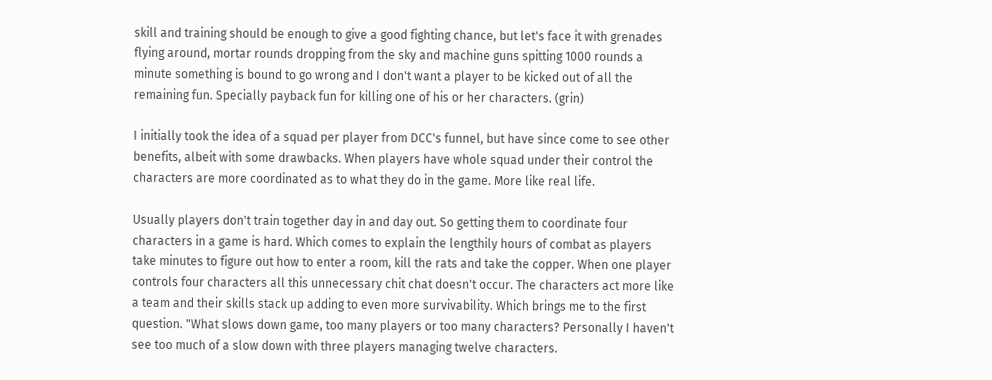skill and training should be enough to give a good fighting chance, but let's face it with grenades flying around, mortar rounds dropping from the sky and machine guns spitting 1000 rounds a minute something is bound to go wrong and I don't want a player to be kicked out of all the remaining fun. Specially payback fun for killing one of his or her characters. (grin)

I initially took the idea of a squad per player from DCC's funnel, but have since come to see other benefits, albeit with some drawbacks. When players have whole squad under their control the characters are more coordinated as to what they do in the game. More like real life.

Usually players don't train together day in and day out. So getting them to coordinate four characters in a game is hard. Which comes to explain the lengthily hours of combat as players take minutes to figure out how to enter a room, kill the rats and take the copper. When one player controls four characters all this unnecessary chit chat doesn't occur. The characters act more like a team and their skills stack up adding to even more survivability. Which brings me to the first question. "What slows down game, too many players or too many characters? Personally I haven't see too much of a slow down with three players managing twelve characters.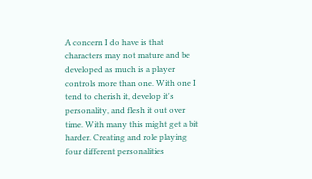A concern I do have is that characters may not mature and be developed as much is a player controls more than one. With one I tend to cherish it, develop it's personality, and flesh it out over time. With many this might get a bit harder. Creating and role playing four different personalities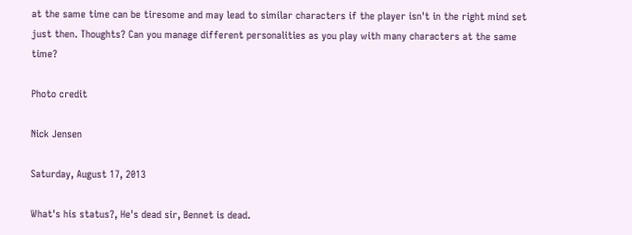at the same time can be tiresome and may lead to similar characters if the player isn't in the right mind set just then. Thoughts? Can you manage different personalities as you play with many characters at the same time?

Photo credit

Nick Jensen

Saturday, August 17, 2013

What's his status?, He's dead sir, Bennet is dead.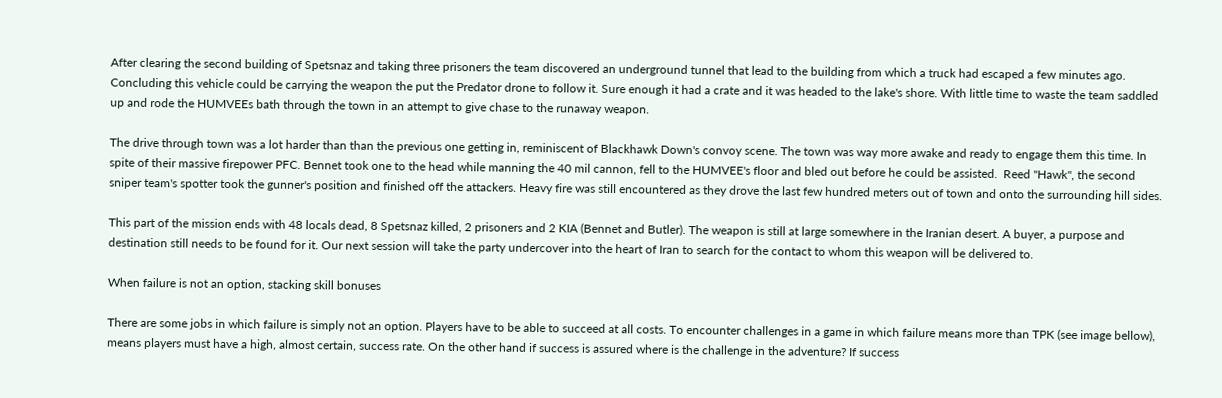After clearing the second building of Spetsnaz and taking three prisoners the team discovered an underground tunnel that lead to the building from which a truck had escaped a few minutes ago. Concluding this vehicle could be carrying the weapon the put the Predator drone to follow it. Sure enough it had a crate and it was headed to the lake's shore. With little time to waste the team saddled up and rode the HUMVEEs bath through the town in an attempt to give chase to the runaway weapon.

The drive through town was a lot harder than than the previous one getting in, reminiscent of Blackhawk Down's convoy scene. The town was way more awake and ready to engage them this time. In spite of their massive firepower PFC. Bennet took one to the head while manning the 40 mil cannon, fell to the HUMVEE's floor and bled out before he could be assisted.  Reed "Hawk", the second sniper team's spotter took the gunner's position and finished off the attackers. Heavy fire was still encountered as they drove the last few hundred meters out of town and onto the surrounding hill sides.

This part of the mission ends with 48 locals dead, 8 Spetsnaz killed, 2 prisoners and 2 KIA (Bennet and Butler). The weapon is still at large somewhere in the Iranian desert. A buyer, a purpose and destination still needs to be found for it. Our next session will take the party undercover into the heart of Iran to search for the contact to whom this weapon will be delivered to.

When failure is not an option, stacking skill bonuses

There are some jobs in which failure is simply not an option. Players have to be able to succeed at all costs. To encounter challenges in a game in which failure means more than TPK (see image bellow), means players must have a high, almost certain, success rate. On the other hand if success is assured where is the challenge in the adventure? If success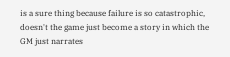is a sure thing because failure is so catastrophic, doesn't the game just become a story in which the GM just narrates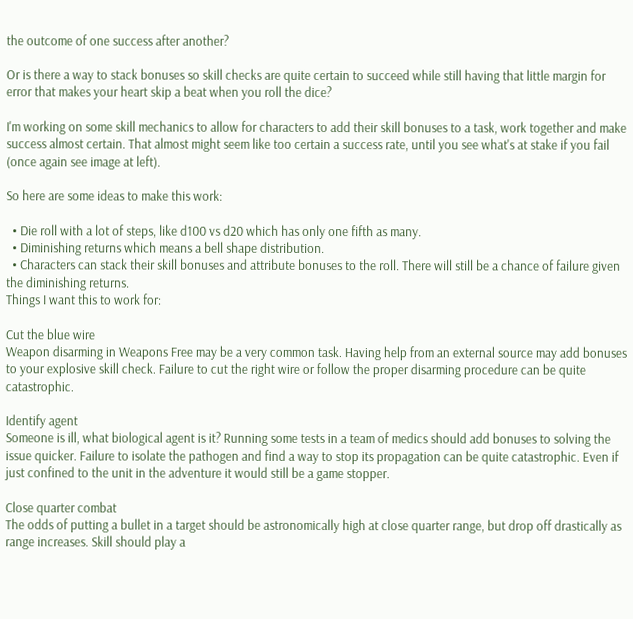the outcome of one success after another?

Or is there a way to stack bonuses so skill checks are quite certain to succeed while still having that little margin for error that makes your heart skip a beat when you roll the dice?

I'm working on some skill mechanics to allow for characters to add their skill bonuses to a task, work together and make success almost certain. That almost might seem like too certain a success rate, until you see what's at stake if you fail (once again see image at left).

So here are some ideas to make this work:

  • Die roll with a lot of steps, like d100 vs d20 which has only one fifth as many.
  • Diminishing returns which means a bell shape distribution.
  • Characters can stack their skill bonuses and attribute bonuses to the roll. There will still be a chance of failure given the diminishing returns.
Things I want this to work for:

Cut the blue wire
Weapon disarming in Weapons Free may be a very common task. Having help from an external source may add bonuses to your explosive skill check. Failure to cut the right wire or follow the proper disarming procedure can be quite catastrophic.

Identify agent
Someone is ill, what biological agent is it? Running some tests in a team of medics should add bonuses to solving the issue quicker. Failure to isolate the pathogen and find a way to stop its propagation can be quite catastrophic. Even if just confined to the unit in the adventure it would still be a game stopper.

Close quarter combat
The odds of putting a bullet in a target should be astronomically high at close quarter range, but drop off drastically as range increases. Skill should play a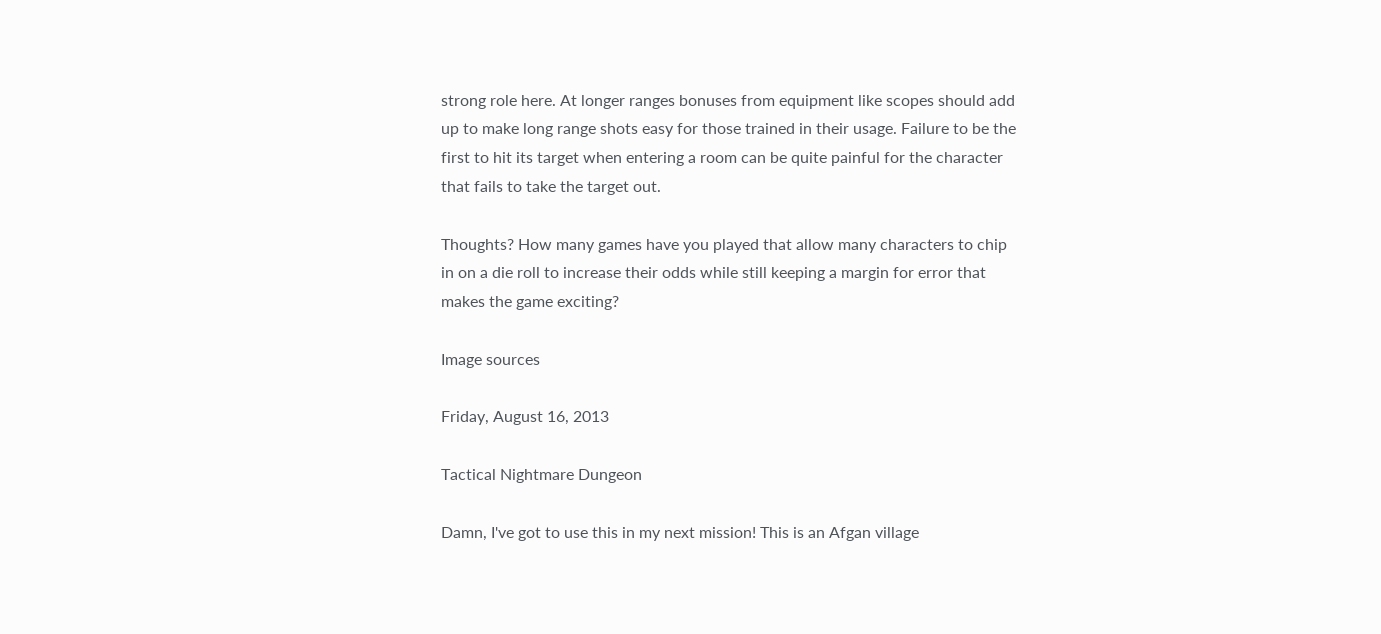strong role here. At longer ranges bonuses from equipment like scopes should add up to make long range shots easy for those trained in their usage. Failure to be the first to hit its target when entering a room can be quite painful for the character that fails to take the target out.

Thoughts? How many games have you played that allow many characters to chip in on a die roll to increase their odds while still keeping a margin for error that makes the game exciting?

Image sources

Friday, August 16, 2013

Tactical Nightmare Dungeon

Damn, I've got to use this in my next mission! This is an Afgan village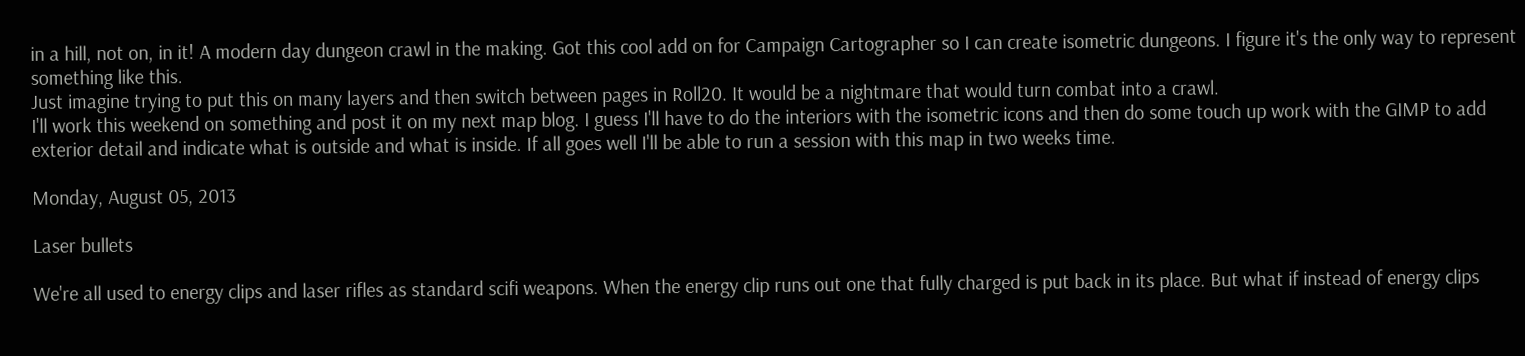in a hill, not on, in it! A modern day dungeon crawl in the making. Got this cool add on for Campaign Cartographer so I can create isometric dungeons. I figure it's the only way to represent something like this.
Just imagine trying to put this on many layers and then switch between pages in Roll20. It would be a nightmare that would turn combat into a crawl.
I'll work this weekend on something and post it on my next map blog. I guess I'll have to do the interiors with the isometric icons and then do some touch up work with the GIMP to add exterior detail and indicate what is outside and what is inside. If all goes well I'll be able to run a session with this map in two weeks time.

Monday, August 05, 2013

Laser bullets

We're all used to energy clips and laser rifles as standard scifi weapons. When the energy clip runs out one that fully charged is put back in its place. But what if instead of energy clips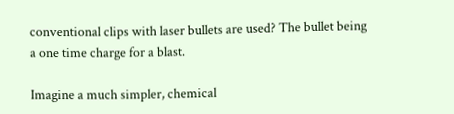conventional clips with laser bullets are used? The bullet being a one time charge for a blast.

Imagine a much simpler, chemical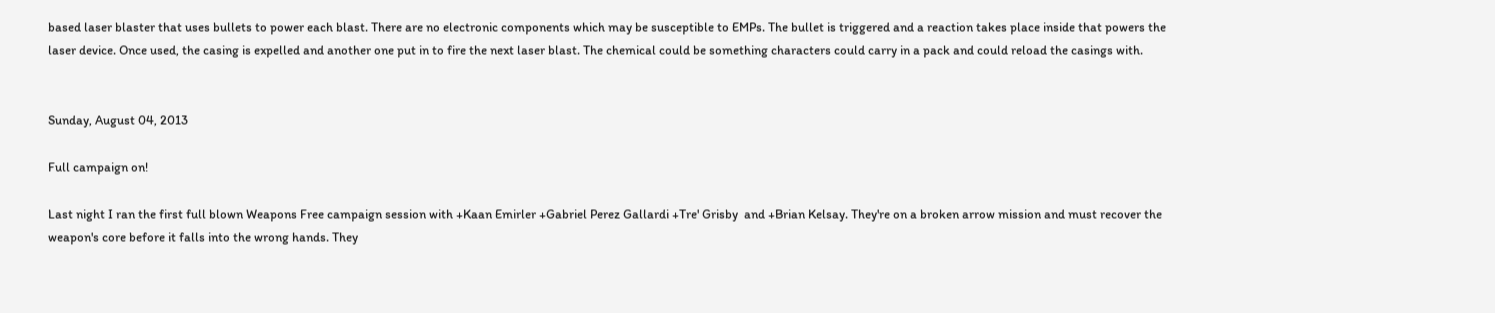based laser blaster that uses bullets to power each blast. There are no electronic components which may be susceptible to EMPs. The bullet is triggered and a reaction takes place inside that powers the laser device. Once used, the casing is expelled and another one put in to fire the next laser blast. The chemical could be something characters could carry in a pack and could reload the casings with.


Sunday, August 04, 2013

Full campaign on!

Last night I ran the first full blown Weapons Free campaign session with +Kaan Emirler +Gabriel Perez Gallardi +Tre' Grisby  and +Brian Kelsay. They're on a broken arrow mission and must recover the weapon's core before it falls into the wrong hands. They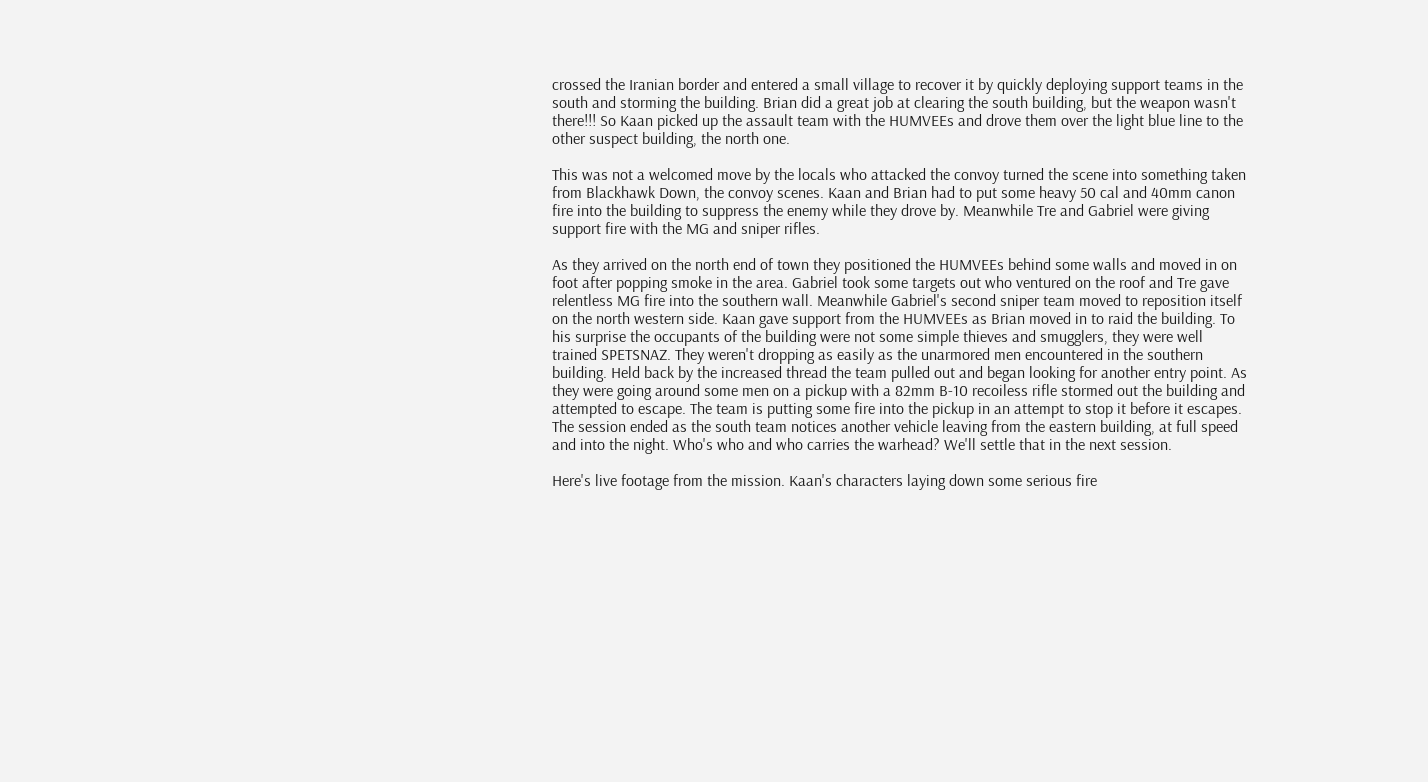crossed the Iranian border and entered a small village to recover it by quickly deploying support teams in the south and storming the building. Brian did a great job at clearing the south building, but the weapon wasn't there!!! So Kaan picked up the assault team with the HUMVEEs and drove them over the light blue line to the other suspect building, the north one.

This was not a welcomed move by the locals who attacked the convoy turned the scene into something taken from Blackhawk Down, the convoy scenes. Kaan and Brian had to put some heavy 50 cal and 40mm canon fire into the building to suppress the enemy while they drove by. Meanwhile Tre and Gabriel were giving support fire with the MG and sniper rifles.

As they arrived on the north end of town they positioned the HUMVEEs behind some walls and moved in on foot after popping smoke in the area. Gabriel took some targets out who ventured on the roof and Tre gave relentless MG fire into the southern wall. Meanwhile Gabriel's second sniper team moved to reposition itself on the north western side. Kaan gave support from the HUMVEEs as Brian moved in to raid the building. To his surprise the occupants of the building were not some simple thieves and smugglers, they were well trained SPETSNAZ. They weren't dropping as easily as the unarmored men encountered in the southern building. Held back by the increased thread the team pulled out and began looking for another entry point. As they were going around some men on a pickup with a 82mm B-10 recoiless rifle stormed out the building and attempted to escape. The team is putting some fire into the pickup in an attempt to stop it before it escapes. The session ended as the south team notices another vehicle leaving from the eastern building, at full speed and into the night. Who's who and who carries the warhead? We'll settle that in the next session.

Here's live footage from the mission. Kaan's characters laying down some serious fire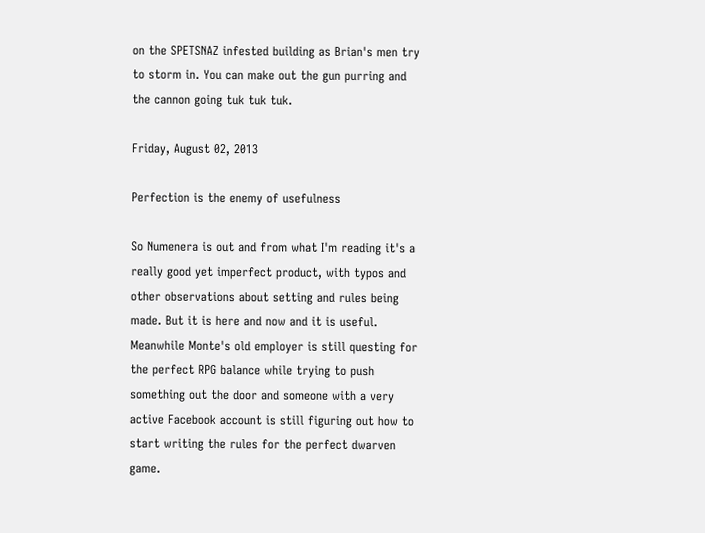on the SPETSNAZ infested building as Brian's men try to storm in. You can make out the gun purring and the cannon going tuk tuk tuk.

Friday, August 02, 2013

Perfection is the enemy of usefulness

So Numenera is out and from what I'm reading it's a really good yet imperfect product, with typos and other observations about setting and rules being made. But it is here and now and it is useful. Meanwhile Monte's old employer is still questing for the perfect RPG balance while trying to push something out the door and someone with a very active Facebook account is still figuring out how to start writing the rules for the perfect dwarven game.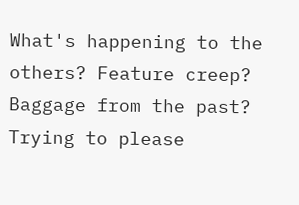What's happening to the others? Feature creep? Baggage from the past? Trying to please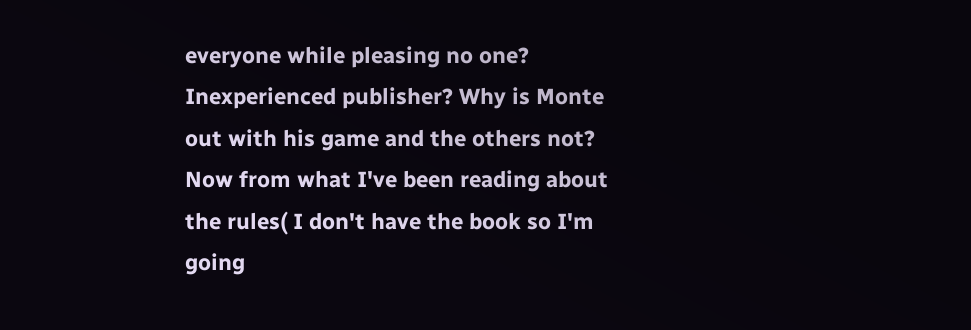everyone while pleasing no one? Inexperienced publisher? Why is Monte out with his game and the others not? Now from what I've been reading about the rules( I don't have the book so I'm going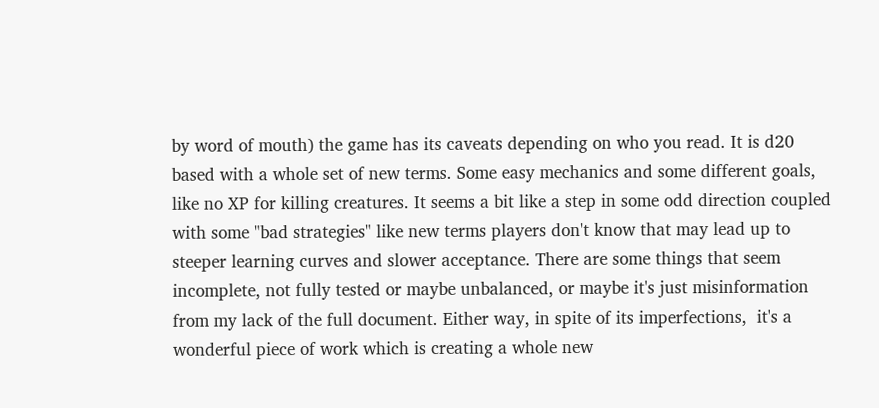by word of mouth) the game has its caveats depending on who you read. It is d20 based with a whole set of new terms. Some easy mechanics and some different goals, like no XP for killing creatures. It seems a bit like a step in some odd direction coupled with some "bad strategies" like new terms players don't know that may lead up to steeper learning curves and slower acceptance. There are some things that seem incomplete, not fully tested or maybe unbalanced, or maybe it's just misinformation from my lack of the full document. Either way, in spite of its imperfections,  it's a wonderful piece of work which is creating a whole new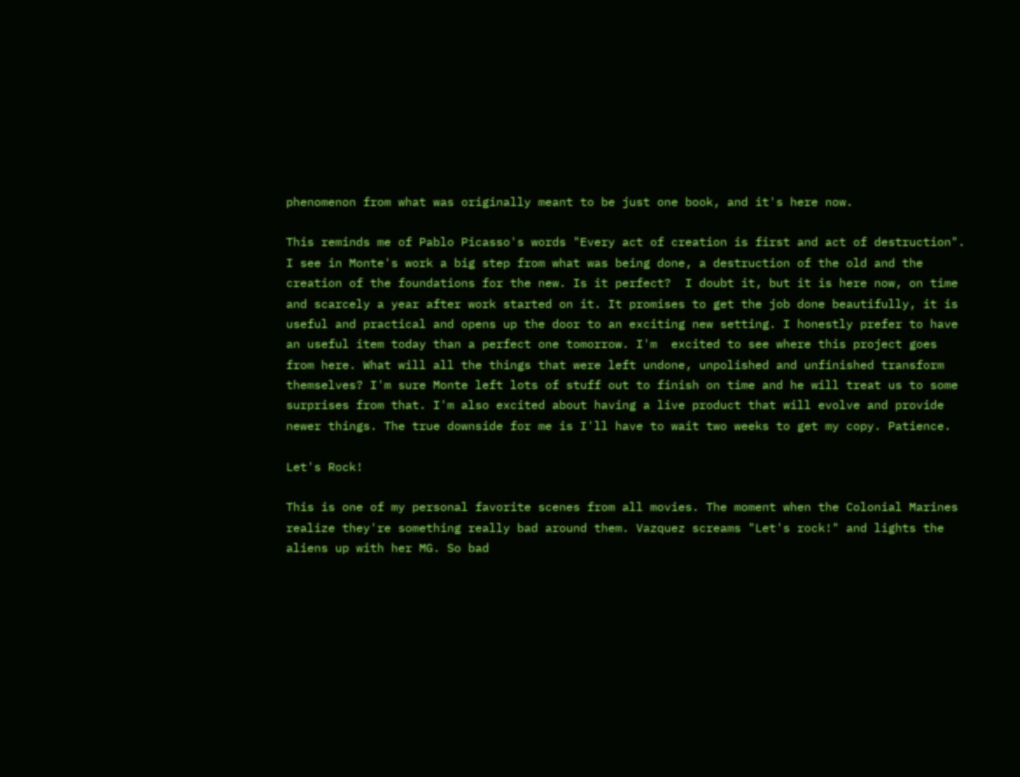phenomenon from what was originally meant to be just one book, and it's here now.

This reminds me of Pablo Picasso's words "Every act of creation is first and act of destruction". I see in Monte's work a big step from what was being done, a destruction of the old and the creation of the foundations for the new. Is it perfect?  I doubt it, but it is here now, on time and scarcely a year after work started on it. It promises to get the job done beautifully, it is useful and practical and opens up the door to an exciting new setting. I honestly prefer to have an useful item today than a perfect one tomorrow. I'm  excited to see where this project goes from here. What will all the things that were left undone, unpolished and unfinished transform themselves? I'm sure Monte left lots of stuff out to finish on time and he will treat us to some surprises from that. I'm also excited about having a live product that will evolve and provide newer things. The true downside for me is I'll have to wait two weeks to get my copy. Patience.

Let's Rock!

This is one of my personal favorite scenes from all movies. The moment when the Colonial Marines realize they're something really bad around them. Vazquez screams "Let's rock!" and lights the aliens up with her MG. So bad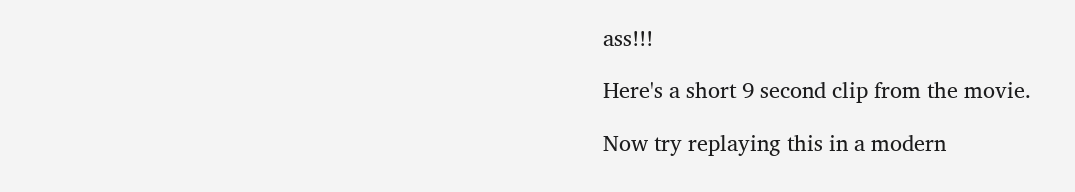ass!!!

Here's a short 9 second clip from the movie.

Now try replaying this in a modern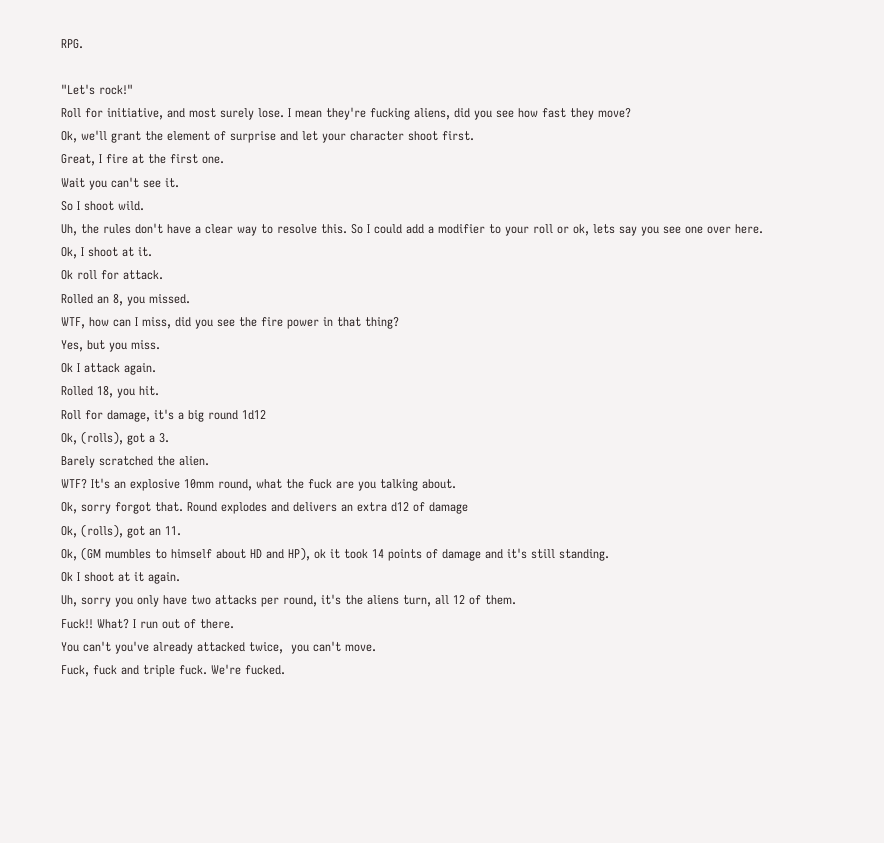RPG.

"Let's rock!"
Roll for initiative, and most surely lose. I mean they're fucking aliens, did you see how fast they move?
Ok, we'll grant the element of surprise and let your character shoot first.
Great, I fire at the first one.
Wait you can't see it.
So I shoot wild.
Uh, the rules don't have a clear way to resolve this. So I could add a modifier to your roll or ok, lets say you see one over here.
Ok, I shoot at it.
Ok roll for attack.
Rolled an 8, you missed.
WTF, how can I miss, did you see the fire power in that thing?
Yes, but you miss.
Ok I attack again.
Rolled 18, you hit.
Roll for damage, it's a big round 1d12
Ok, (rolls), got a 3.
Barely scratched the alien.
WTF? It's an explosive 10mm round, what the fuck are you talking about.
Ok, sorry forgot that. Round explodes and delivers an extra d12 of damage
Ok, (rolls), got an 11.
Ok, (GM mumbles to himself about HD and HP), ok it took 14 points of damage and it's still standing.
Ok I shoot at it again.
Uh, sorry you only have two attacks per round, it's the aliens turn, all 12 of them.
Fuck!! What? I run out of there.
You can't you've already attacked twice,  you can't move.
Fuck, fuck and triple fuck. We're fucked.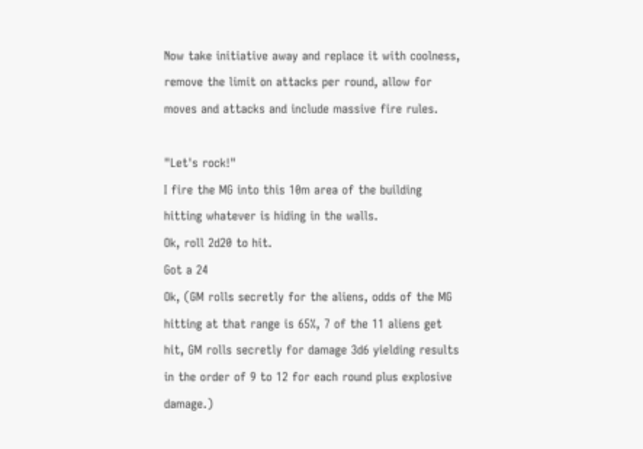Now take initiative away and replace it with coolness, remove the limit on attacks per round, allow for moves and attacks and include massive fire rules.

"Let's rock!"
I fire the MG into this 10m area of the building hitting whatever is hiding in the walls.
Ok, roll 2d20 to hit.
Got a 24
Ok, (GM rolls secretly for the aliens, odds of the MG hitting at that range is 65%, 7 of the 11 aliens get hit, GM rolls secretly for damage 3d6 yielding results in the order of 9 to 12 for each round plus explosive damage.)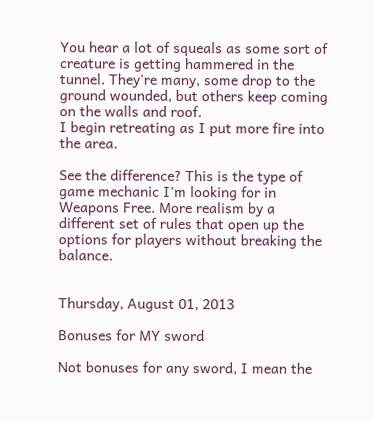You hear a lot of squeals as some sort of creature is getting hammered in the tunnel. They're many, some drop to the ground wounded, but others keep coming on the walls and roof.
I begin retreating as I put more fire into the area.

See the difference? This is the type of game mechanic I'm looking for in Weapons Free. More realism by a different set of rules that open up the options for players without breaking the balance.


Thursday, August 01, 2013

Bonuses for MY sword

Not bonuses for any sword, I mean the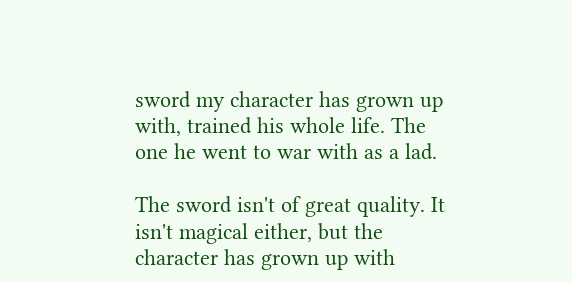sword my character has grown up with, trained his whole life. The one he went to war with as a lad.

The sword isn't of great quality. It isn't magical either, but the character has grown up with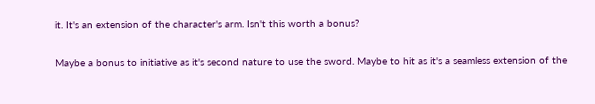it. It's an extension of the character's arm. Isn't this worth a bonus?

Maybe a bonus to initiative as it's second nature to use the sword. Maybe to hit as it's a seamless extension of the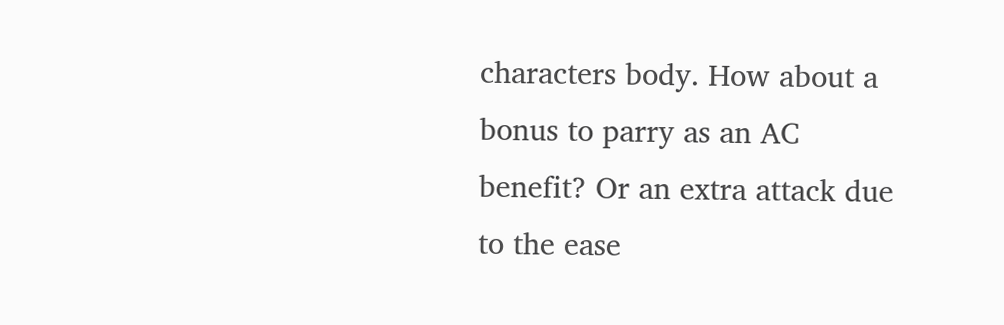characters body. How about a bonus to parry as an AC benefit? Or an extra attack due to the ease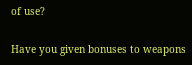of use?

Have you given bonuses to weapons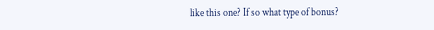like this one? If so what type of bonus?